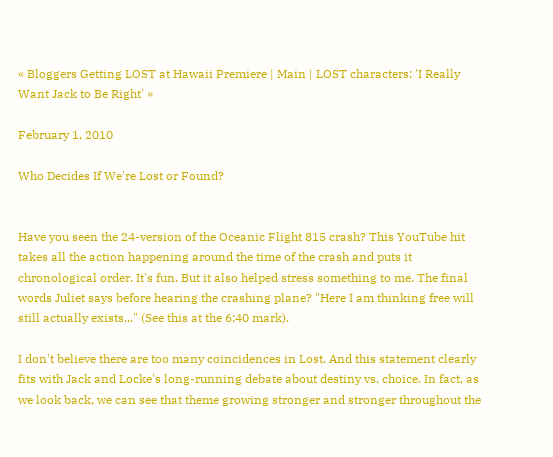« Bloggers Getting LOST at Hawaii Premiere | Main | LOST characters: 'I Really Want Jack to Be Right' »

February 1, 2010

Who Decides If We're Lost or Found?


Have you seen the 24-version of the Oceanic Flight 815 crash? This YouTube hit takes all the action happening around the time of the crash and puts it chronological order. It's fun. But it also helped stress something to me. The final words Juliet says before hearing the crashing plane? "Here I am thinking free will still actually exists..." (See this at the 6:40 mark).

I don't believe there are too many coincidences in Lost. And this statement clearly fits with Jack and Locke's long-running debate about destiny vs. choice. In fact, as we look back, we can see that theme growing stronger and stronger throughout the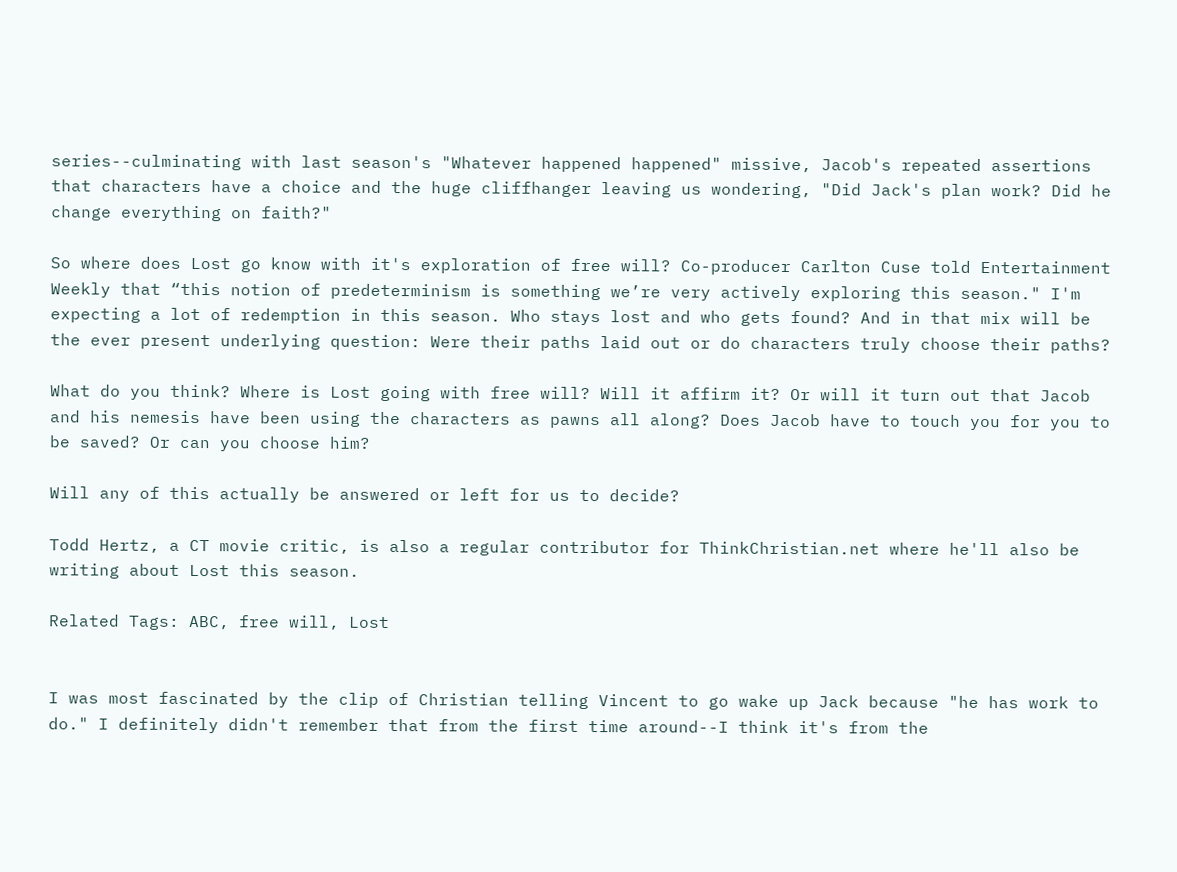series--culminating with last season's "Whatever happened happened" missive, Jacob's repeated assertions that characters have a choice and the huge cliffhanger leaving us wondering, "Did Jack's plan work? Did he change everything on faith?"

So where does Lost go know with it's exploration of free will? Co-producer Carlton Cuse told Entertainment Weekly that “this notion of predeterminism is something we’re very actively exploring this season." I'm expecting a lot of redemption in this season. Who stays lost and who gets found? And in that mix will be the ever present underlying question: Were their paths laid out or do characters truly choose their paths?

What do you think? Where is Lost going with free will? Will it affirm it? Or will it turn out that Jacob and his nemesis have been using the characters as pawns all along? Does Jacob have to touch you for you to be saved? Or can you choose him?

Will any of this actually be answered or left for us to decide?

Todd Hertz, a CT movie critic, is also a regular contributor for ThinkChristian.net where he'll also be writing about Lost this season.

Related Tags: ABC, free will, Lost


I was most fascinated by the clip of Christian telling Vincent to go wake up Jack because "he has work to do." I definitely didn't remember that from the first time around--I think it's from the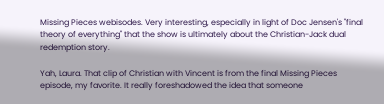Missing Pieces webisodes. Very interesting, especially in light of Doc Jensen's "final theory of everything" that the show is ultimately about the Christian-Jack dual redemption story.

Yah, Laura. That clip of Christian with Vincent is from the final Missing Pieces episode, my favorite. It really foreshadowed the idea that someone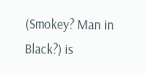(Smokey? Man in Black?) is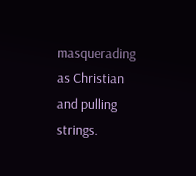masquerading as Christian and pulling strings.